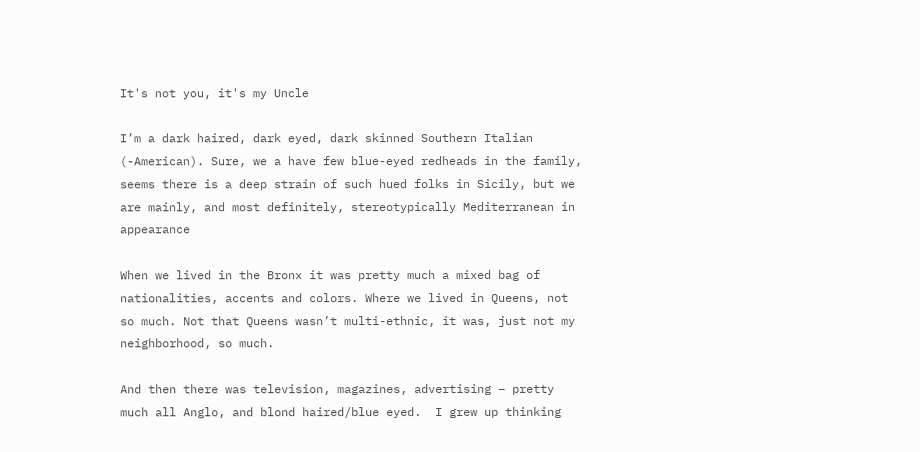It's not you, it's my Uncle

I’m a dark haired, dark eyed, dark skinned Southern Italian (-American). Sure, we a have few blue-eyed redheads in the family, seems there is a deep strain of such hued folks in Sicily, but we are mainly, and most definitely, stereotypically Mediterranean in appearance

When we lived in the Bronx it was pretty much a mixed bag of nationalities, accents and colors. Where we lived in Queens, not so much. Not that Queens wasn’t multi-ethnic, it was, just not my neighborhood, so much.

And then there was television, magazines, advertising – pretty much all Anglo, and blond haired/blue eyed.  I grew up thinking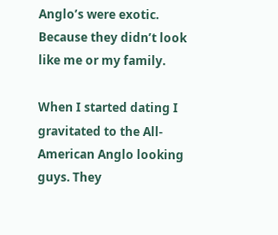Anglo’s were exotic.  Because they didn’t look like me or my family.

When I started dating I gravitated to the All-American Anglo looking guys. They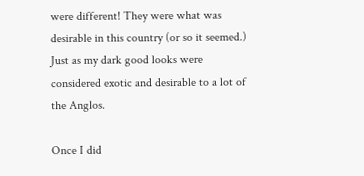were different! They were what was desirable in this country (or so it seemed.) Just as my dark good looks were considered exotic and desirable to a lot of the Anglos.

Once I did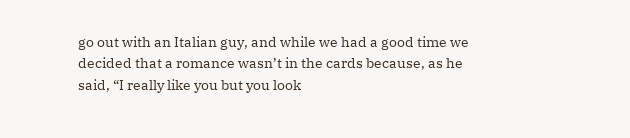go out with an Italian guy, and while we had a good time we decided that a romance wasn’t in the cards because, as he said, “I really like you but you look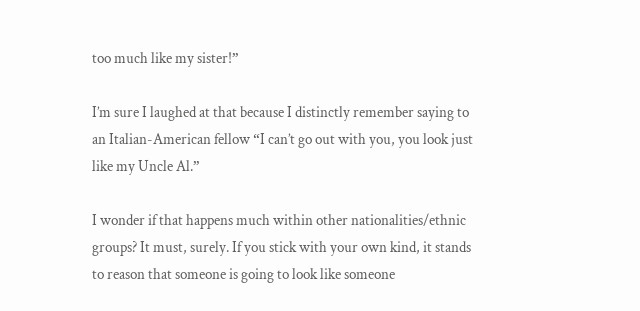too much like my sister!”

I’m sure I laughed at that because I distinctly remember saying to an Italian-American fellow “I can’t go out with you, you look just like my Uncle Al.”

I wonder if that happens much within other nationalities/ethnic groups? It must, surely. If you stick with your own kind, it stands to reason that someone is going to look like someone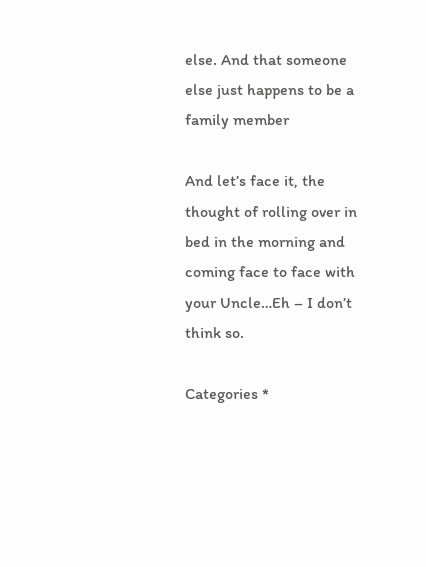else. And that someone else just happens to be a family member

And let’s face it, the thought of rolling over in bed in the morning and coming face to face with your Uncle…Eh – I don’t think so.

Categories *